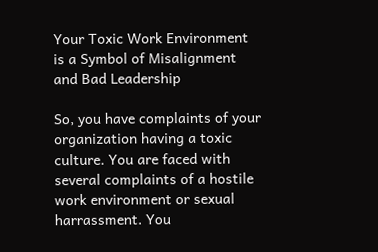Your Toxic Work Environment is a Symbol of Misalignment and Bad Leadership

So, you have complaints of your organization having a toxic culture. You are faced with several complaints of a hostile work environment or sexual harrassment. You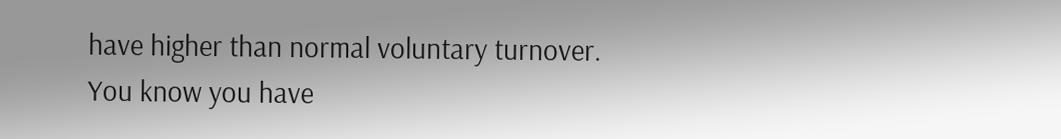have higher than normal voluntary turnover. You know you have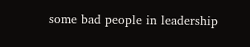some bad people in leadership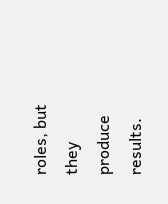roles, but they produce results.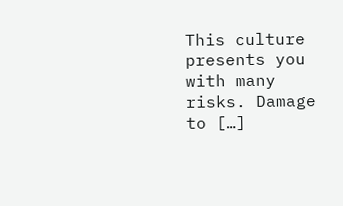This culture presents you with many risks. Damage to […]